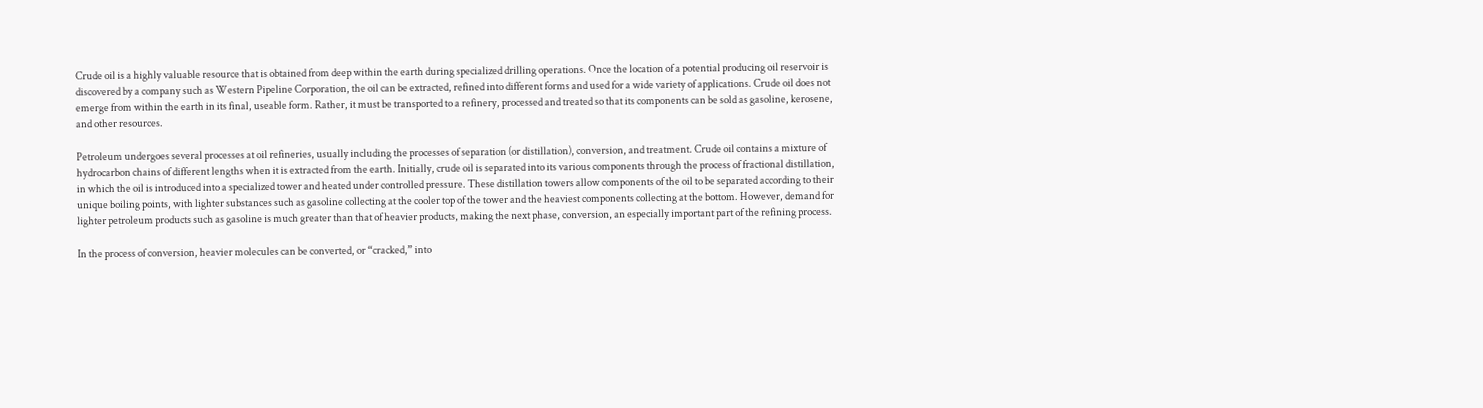Crude oil is a highly valuable resource that is obtained from deep within the earth during specialized drilling operations. Once the location of a potential producing oil reservoir is discovered by a company such as Western Pipeline Corporation, the oil can be extracted, refined into different forms and used for a wide variety of applications. Crude oil does not emerge from within the earth in its final, useable form. Rather, it must be transported to a refinery, processed and treated so that its components can be sold as gasoline, kerosene, and other resources.

Petroleum undergoes several processes at oil refineries, usually including the processes of separation (or distillation), conversion, and treatment. Crude oil contains a mixture of hydrocarbon chains of different lengths when it is extracted from the earth. Initially, crude oil is separated into its various components through the process of fractional distillation, in which the oil is introduced into a specialized tower and heated under controlled pressure. These distillation towers allow components of the oil to be separated according to their unique boiling points, with lighter substances such as gasoline collecting at the cooler top of the tower and the heaviest components collecting at the bottom. However, demand for lighter petroleum products such as gasoline is much greater than that of heavier products, making the next phase, conversion, an especially important part of the refining process.

In the process of conversion, heavier molecules can be converted, or “cracked,” into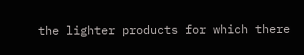the lighter products for which there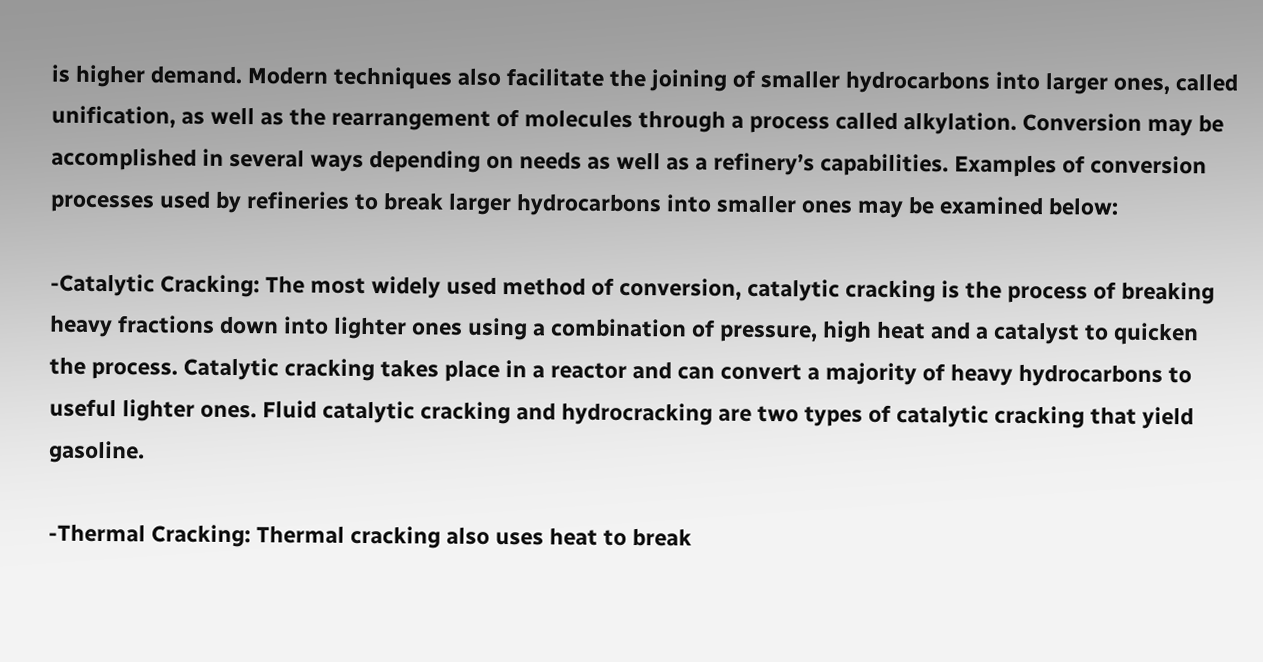is higher demand. Modern techniques also facilitate the joining of smaller hydrocarbons into larger ones, called unification, as well as the rearrangement of molecules through a process called alkylation. Conversion may be accomplished in several ways depending on needs as well as a refinery’s capabilities. Examples of conversion processes used by refineries to break larger hydrocarbons into smaller ones may be examined below:

-Catalytic Cracking: The most widely used method of conversion, catalytic cracking is the process of breaking heavy fractions down into lighter ones using a combination of pressure, high heat and a catalyst to quicken the process. Catalytic cracking takes place in a reactor and can convert a majority of heavy hydrocarbons to useful lighter ones. Fluid catalytic cracking and hydrocracking are two types of catalytic cracking that yield gasoline.

-Thermal Cracking: Thermal cracking also uses heat to break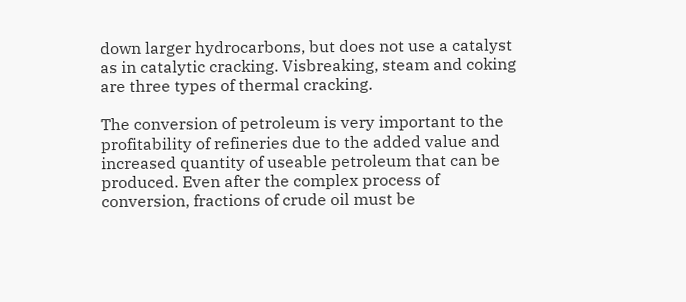down larger hydrocarbons, but does not use a catalyst as in catalytic cracking. Visbreaking, steam and coking are three types of thermal cracking.

The conversion of petroleum is very important to the profitability of refineries due to the added value and increased quantity of useable petroleum that can be produced. Even after the complex process of conversion, fractions of crude oil must be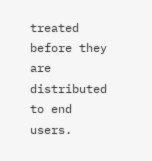treated before they are distributed to end users.